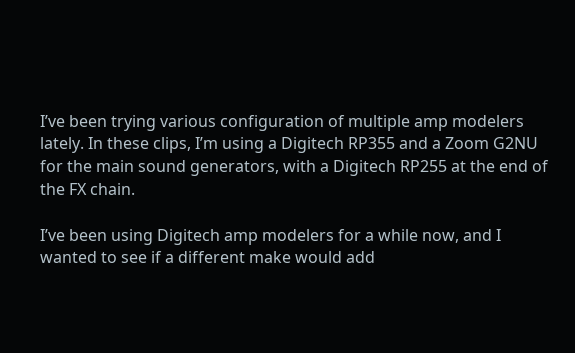I’ve been trying various configuration of multiple amp modelers lately. In these clips, I’m using a Digitech RP355 and a Zoom G2NU for the main sound generators, with a Digitech RP255 at the end of the FX chain.

I’ve been using Digitech amp modelers for a while now, and I wanted to see if a different make would add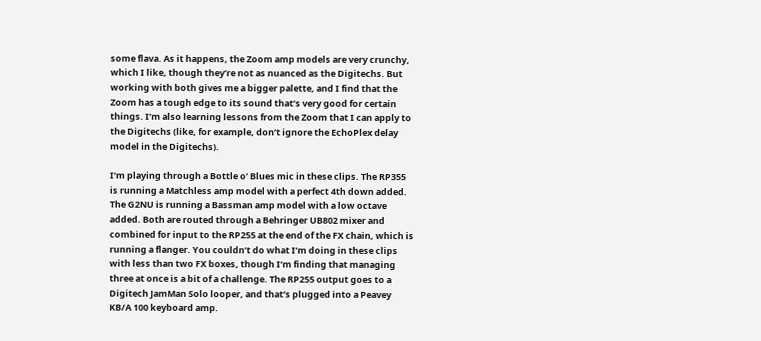some flava. As it happens, the Zoom amp models are very crunchy, which I like, though they’re not as nuanced as the Digitechs. But working with both gives me a bigger palette, and I find that the Zoom has a tough edge to its sound that’s very good for certain things. I’m also learning lessons from the Zoom that I can apply to the Digitechs (like, for example, don’t ignore the EchoPlex delay model in the Digitechs).

I’m playing through a Bottle o’ Blues mic in these clips. The RP355 is running a Matchless amp model with a perfect 4th down added. The G2NU is running a Bassman amp model with a low octave added. Both are routed through a Behringer UB802 mixer and combined for input to the RP255 at the end of the FX chain, which is running a flanger. You couldn’t do what I’m doing in these clips with less than two FX boxes, though I’m finding that managing three at once is a bit of a challenge. The RP255 output goes to a Digitech JamMan Solo looper, and that’s plugged into a Peavey KB/A 100 keyboard amp.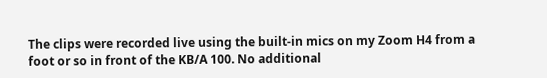The clips were recorded live using the built-in mics on my Zoom H4 from a foot or so in front of the KB/A 100. No additional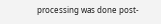processing was done post-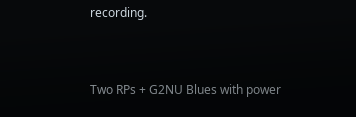recording.


Two RPs + G2NU Blues with power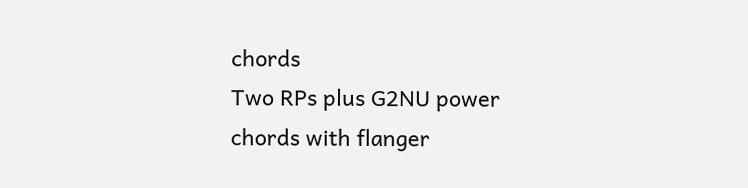chords
Two RPs plus G2NU power chords with flanger